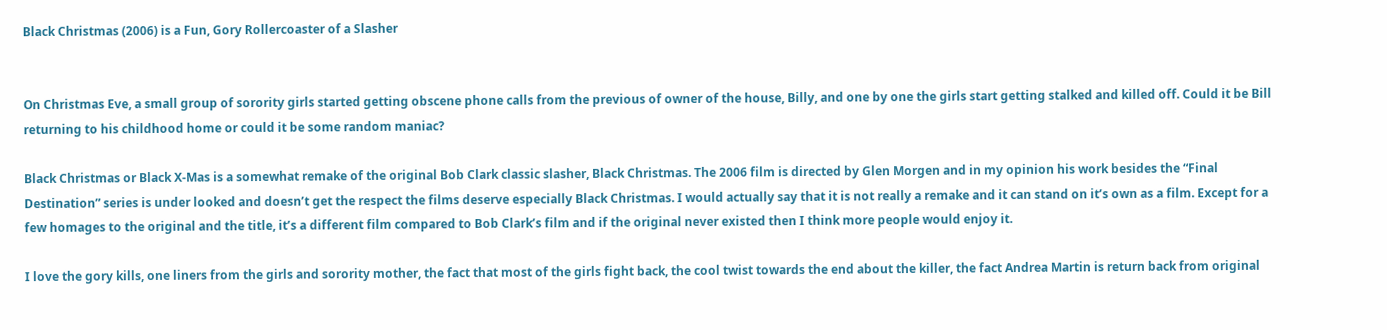Black Christmas (2006) is a Fun, Gory Rollercoaster of a Slasher


On Christmas Eve, a small group of sorority girls started getting obscene phone calls from the previous of owner of the house, Billy, and one by one the girls start getting stalked and killed off. Could it be Bill returning to his childhood home or could it be some random maniac?

Black Christmas or Black X-Mas is a somewhat remake of the original Bob Clark classic slasher, Black Christmas. The 2006 film is directed by Glen Morgen and in my opinion his work besides the “Final Destination” series is under looked and doesn’t get the respect the films deserve especially Black Christmas. I would actually say that it is not really a remake and it can stand on it’s own as a film. Except for a few homages to the original and the title, it’s a different film compared to Bob Clark’s film and if the original never existed then I think more people would enjoy it.

I love the gory kills, one liners from the girls and sorority mother, the fact that most of the girls fight back, the cool twist towards the end about the killer, the fact Andrea Martin is return back from original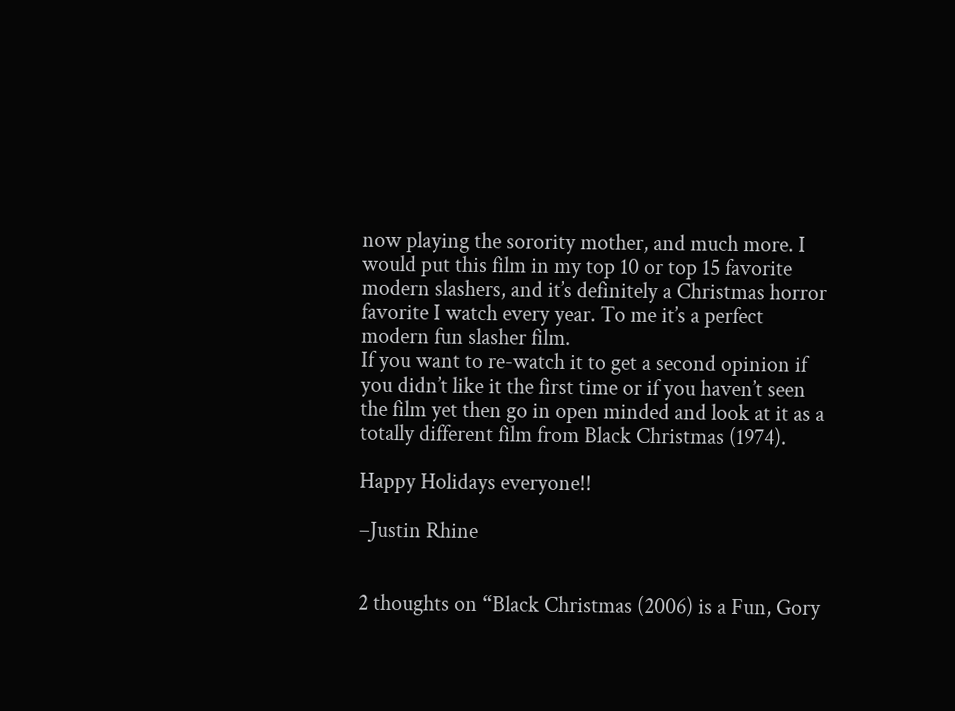now playing the sorority mother, and much more. I would put this film in my top 10 or top 15 favorite modern slashers, and it’s definitely a Christmas horror favorite I watch every year. To me it’s a perfect modern fun slasher film.
If you want to re-watch it to get a second opinion if you didn’t like it the first time or if you haven’t seen the film yet then go in open minded and look at it as a totally different film from Black Christmas (1974).

Happy Holidays everyone!!

–Justin Rhine


2 thoughts on “Black Christmas (2006) is a Fun, Gory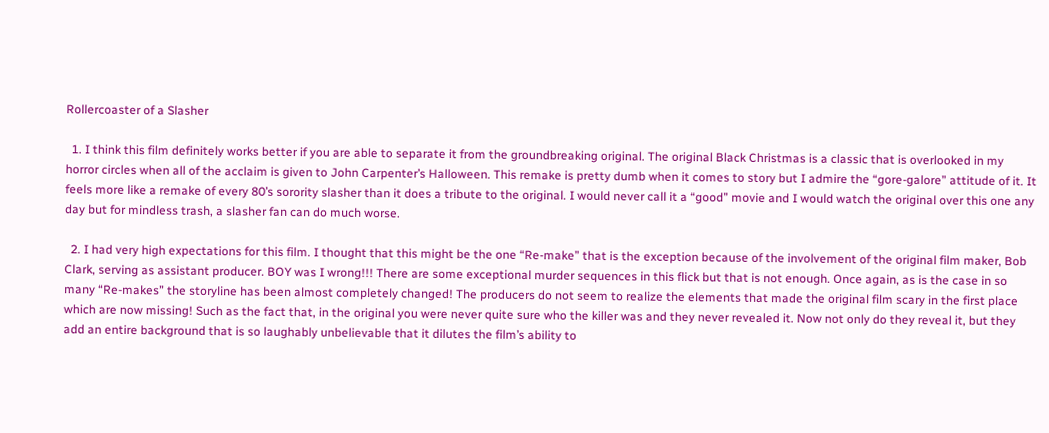Rollercoaster of a Slasher

  1. I think this film definitely works better if you are able to separate it from the groundbreaking original. The original Black Christmas is a classic that is overlooked in my horror circles when all of the acclaim is given to John Carpenter’s Halloween. This remake is pretty dumb when it comes to story but I admire the “gore-galore” attitude of it. It feels more like a remake of every 80’s sorority slasher than it does a tribute to the original. I would never call it a “good” movie and I would watch the original over this one any day but for mindless trash, a slasher fan can do much worse.

  2. I had very high expectations for this film. I thought that this might be the one “Re-make” that is the exception because of the involvement of the original film maker, Bob Clark, serving as assistant producer. BOY was I wrong!!! There are some exceptional murder sequences in this flick but that is not enough. Once again, as is the case in so many “Re-makes” the storyline has been almost completely changed! The producers do not seem to realize the elements that made the original film scary in the first place which are now missing! Such as the fact that, in the original you were never quite sure who the killer was and they never revealed it. Now not only do they reveal it, but they add an entire background that is so laughably unbelievable that it dilutes the film’s ability to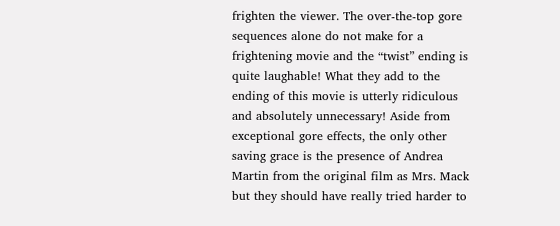frighten the viewer. The over-the-top gore sequences alone do not make for a frightening movie and the “twist” ending is quite laughable! What they add to the ending of this movie is utterly ridiculous and absolutely unnecessary! Aside from exceptional gore effects, the only other saving grace is the presence of Andrea Martin from the original film as Mrs. Mack but they should have really tried harder to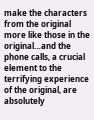make the characters from the original more like those in the original…and the phone calls, a crucial element to the terrifying experience of the original, are absolutely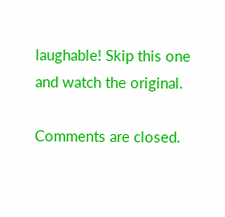laughable! Skip this one and watch the original.

Comments are closed.